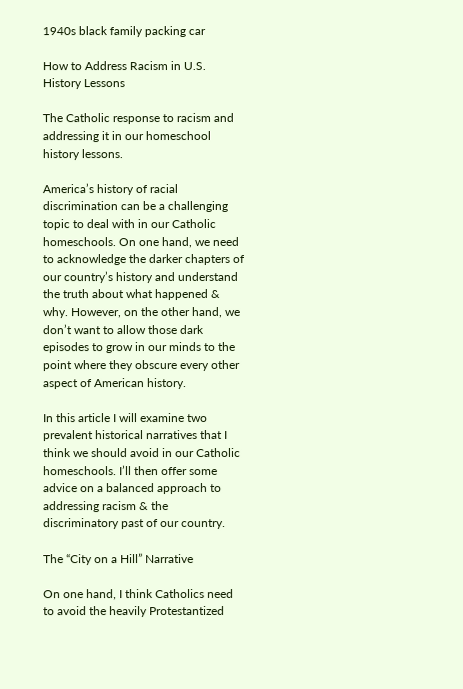1940s black family packing car

How to Address Racism in U.S. History Lessons

The Catholic response to racism and addressing it in our homeschool history lessons.

America’s history of racial discrimination can be a challenging topic to deal with in our Catholic homeschools. On one hand, we need to acknowledge the darker chapters of our country’s history and understand the truth about what happened & why. However, on the other hand, we don’t want to allow those dark episodes to grow in our minds to the point where they obscure every other aspect of American history.

In this article I will examine two prevalent historical narratives that I think we should avoid in our Catholic homeschools. I’ll then offer some advice on a balanced approach to addressing racism & the discriminatory past of our country.

The “City on a Hill” Narrative

On one hand, I think Catholics need to avoid the heavily Protestantized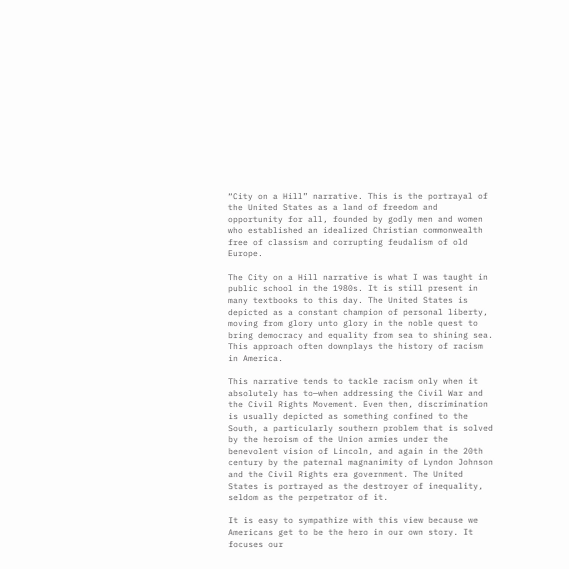“City on a Hill” narrative. This is the portrayal of the United States as a land of freedom and opportunity for all, founded by godly men and women who established an idealized Christian commonwealth free of classism and corrupting feudalism of old Europe.

The City on a Hill narrative is what I was taught in public school in the 1980s. It is still present in many textbooks to this day. The United States is depicted as a constant champion of personal liberty, moving from glory unto glory in the noble quest to bring democracy and equality from sea to shining sea. This approach often downplays the history of racism in America.

This narrative tends to tackle racism only when it absolutely has to—when addressing the Civil War and the Civil Rights Movement. Even then, discrimination is usually depicted as something confined to the South, a particularly southern problem that is solved by the heroism of the Union armies under the benevolent vision of Lincoln, and again in the 20th century by the paternal magnanimity of Lyndon Johnson and the Civil Rights era government. The United States is portrayed as the destroyer of inequality, seldom as the perpetrator of it.

It is easy to sympathize with this view because we Americans get to be the hero in our own story. It focuses our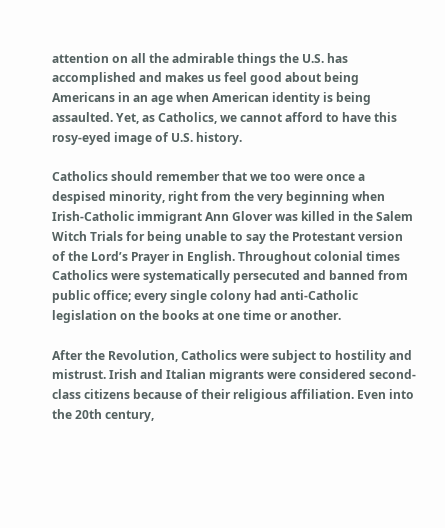attention on all the admirable things the U.S. has accomplished and makes us feel good about being Americans in an age when American identity is being assaulted. Yet, as Catholics, we cannot afford to have this rosy-eyed image of U.S. history.

Catholics should remember that we too were once a despised minority, right from the very beginning when Irish-Catholic immigrant Ann Glover was killed in the Salem Witch Trials for being unable to say the Protestant version of the Lord’s Prayer in English. Throughout colonial times Catholics were systematically persecuted and banned from public office; every single colony had anti-Catholic legislation on the books at one time or another.

After the Revolution, Catholics were subject to hostility and mistrust. Irish and Italian migrants were considered second-class citizens because of their religious affiliation. Even into the 20th century,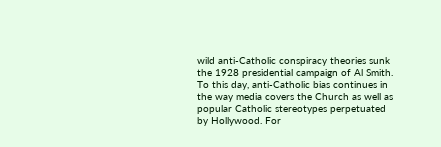wild anti-Catholic conspiracy theories sunk the 1928 presidential campaign of Al Smith. To this day, anti-Catholic bias continues in the way media covers the Church as well as popular Catholic stereotypes perpetuated by Hollywood. For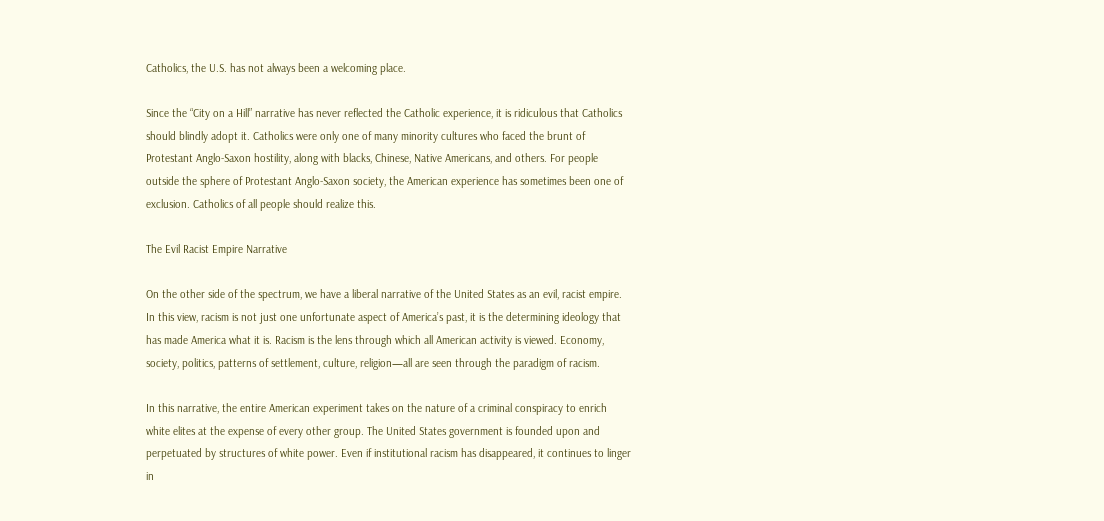Catholics, the U.S. has not always been a welcoming place.

Since the “City on a Hill” narrative has never reflected the Catholic experience, it is ridiculous that Catholics should blindly adopt it. Catholics were only one of many minority cultures who faced the brunt of Protestant Anglo-Saxon hostility, along with blacks, Chinese, Native Americans, and others. For people outside the sphere of Protestant Anglo-Saxon society, the American experience has sometimes been one of exclusion. Catholics of all people should realize this.

The Evil Racist Empire Narrative

On the other side of the spectrum, we have a liberal narrative of the United States as an evil, racist empire. In this view, racism is not just one unfortunate aspect of America’s past, it is the determining ideology that has made America what it is. Racism is the lens through which all American activity is viewed. Economy, society, politics, patterns of settlement, culture, religion—all are seen through the paradigm of racism.

In this narrative, the entire American experiment takes on the nature of a criminal conspiracy to enrich white elites at the expense of every other group. The United States government is founded upon and perpetuated by structures of white power. Even if institutional racism has disappeared, it continues to linger in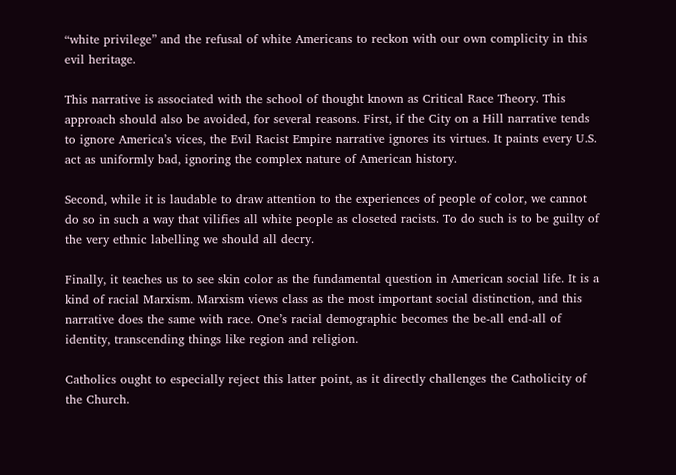“white privilege” and the refusal of white Americans to reckon with our own complicity in this evil heritage.

This narrative is associated with the school of thought known as Critical Race Theory. This approach should also be avoided, for several reasons. First, if the City on a Hill narrative tends to ignore America’s vices, the Evil Racist Empire narrative ignores its virtues. It paints every U.S. act as uniformly bad, ignoring the complex nature of American history.

Second, while it is laudable to draw attention to the experiences of people of color, we cannot do so in such a way that vilifies all white people as closeted racists. To do such is to be guilty of the very ethnic labelling we should all decry.

Finally, it teaches us to see skin color as the fundamental question in American social life. It is a kind of racial Marxism. Marxism views class as the most important social distinction, and this narrative does the same with race. One’s racial demographic becomes the be-all end-all of identity, transcending things like region and religion.

Catholics ought to especially reject this latter point, as it directly challenges the Catholicity of the Church.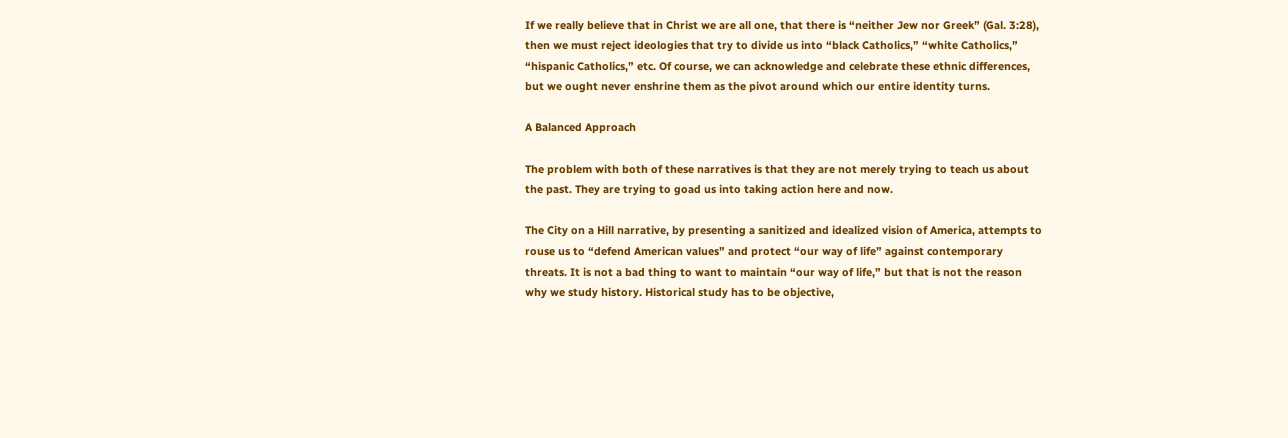If we really believe that in Christ we are all one, that there is “neither Jew nor Greek” (Gal. 3:28), then we must reject ideologies that try to divide us into “black Catholics,” “white Catholics,” “hispanic Catholics,” etc. Of course, we can acknowledge and celebrate these ethnic differences, but we ought never enshrine them as the pivot around which our entire identity turns.

A Balanced Approach

The problem with both of these narratives is that they are not merely trying to teach us about the past. They are trying to goad us into taking action here and now.

The City on a Hill narrative, by presenting a sanitized and idealized vision of America, attempts to rouse us to “defend American values” and protect “our way of life” against contemporary threats. It is not a bad thing to want to maintain “our way of life,” but that is not the reason why we study history. Historical study has to be objective,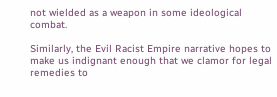not wielded as a weapon in some ideological combat.

Similarly, the Evil Racist Empire narrative hopes to make us indignant enough that we clamor for legal remedies to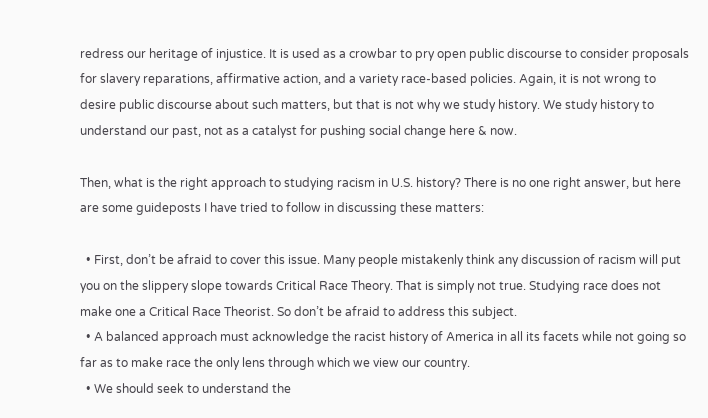redress our heritage of injustice. It is used as a crowbar to pry open public discourse to consider proposals for slavery reparations, affirmative action, and a variety race-based policies. Again, it is not wrong to desire public discourse about such matters, but that is not why we study history. We study history to understand our past, not as a catalyst for pushing social change here & now.

Then, what is the right approach to studying racism in U.S. history? There is no one right answer, but here are some guideposts I have tried to follow in discussing these matters:

  • First, don’t be afraid to cover this issue. Many people mistakenly think any discussion of racism will put you on the slippery slope towards Critical Race Theory. That is simply not true. Studying race does not make one a Critical Race Theorist. So don’t be afraid to address this subject.
  • A balanced approach must acknowledge the racist history of America in all its facets while not going so far as to make race the only lens through which we view our country.
  • We should seek to understand the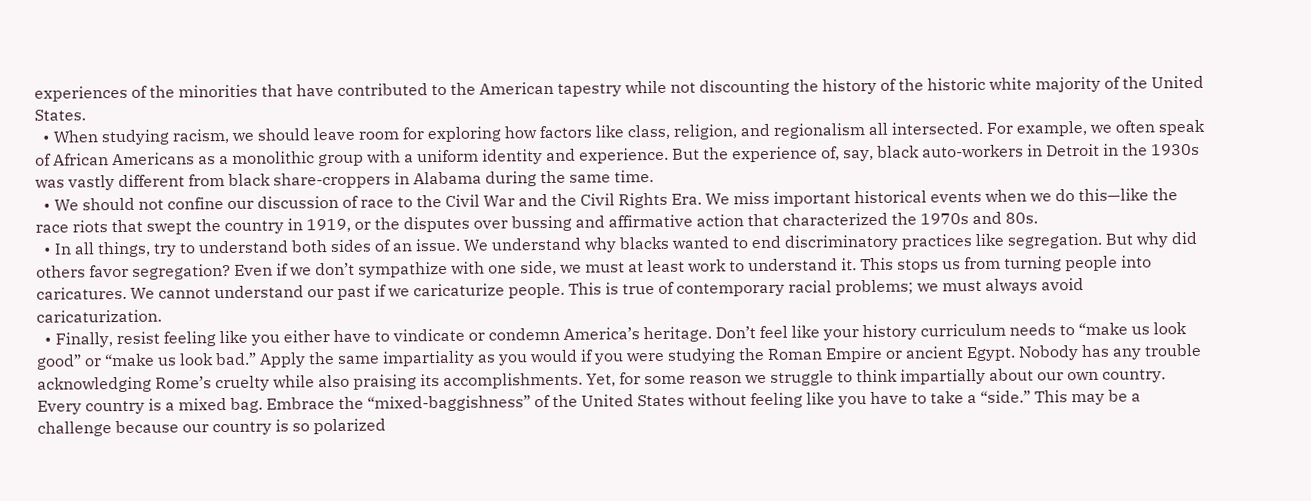experiences of the minorities that have contributed to the American tapestry while not discounting the history of the historic white majority of the United States.
  • When studying racism, we should leave room for exploring how factors like class, religion, and regionalism all intersected. For example, we often speak of African Americans as a monolithic group with a uniform identity and experience. But the experience of, say, black auto-workers in Detroit in the 1930s was vastly different from black share-croppers in Alabama during the same time.
  • We should not confine our discussion of race to the Civil War and the Civil Rights Era. We miss important historical events when we do this—like the race riots that swept the country in 1919, or the disputes over bussing and affirmative action that characterized the 1970s and 80s.
  • In all things, try to understand both sides of an issue. We understand why blacks wanted to end discriminatory practices like segregation. But why did others favor segregation? Even if we don’t sympathize with one side, we must at least work to understand it. This stops us from turning people into caricatures. We cannot understand our past if we caricaturize people. This is true of contemporary racial problems; we must always avoid caricaturization.
  • Finally, resist feeling like you either have to vindicate or condemn America’s heritage. Don’t feel like your history curriculum needs to “make us look good” or “make us look bad.” Apply the same impartiality as you would if you were studying the Roman Empire or ancient Egypt. Nobody has any trouble acknowledging Rome’s cruelty while also praising its accomplishments. Yet, for some reason we struggle to think impartially about our own country. Every country is a mixed bag. Embrace the “mixed-baggishness” of the United States without feeling like you have to take a “side.” This may be a challenge because our country is so polarized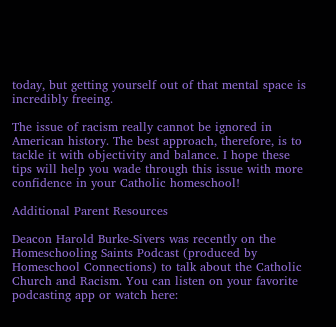today, but getting yourself out of that mental space is incredibly freeing.

The issue of racism really cannot be ignored in American history. The best approach, therefore, is to tackle it with objectivity and balance. I hope these tips will help you wade through this issue with more confidence in your Catholic homeschool!

Additional Parent Resources

Deacon Harold Burke-Sivers was recently on the Homeschooling Saints Podcast (produced by Homeschool Connections) to talk about the Catholic Church and Racism. You can listen on your favorite podcasting app or watch here: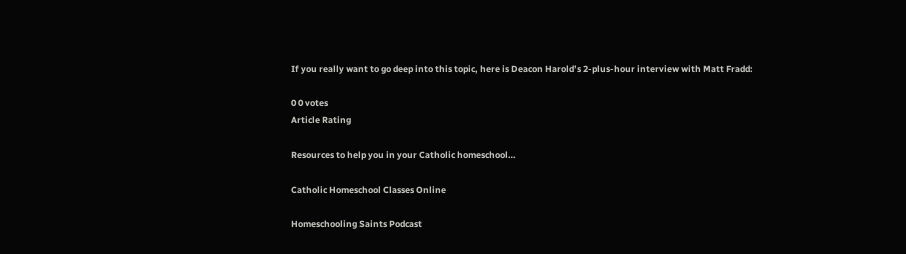If you really want to go deep into this topic, here is Deacon Harold’s 2-plus-hour interview with Matt Fradd:

0 0 votes
Article Rating

Resources to help you in your Catholic homeschool…

Catholic Homeschool Classes Online

Homeschooling Saints Podcast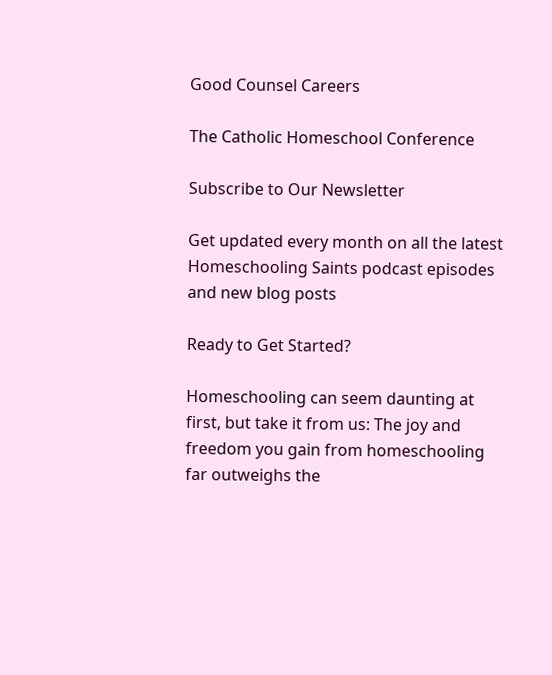Good Counsel Careers

The Catholic Homeschool Conference

Subscribe to Our Newsletter

Get updated every month on all the latest Homeschooling Saints podcast episodes and new blog posts

Ready to Get Started?

Homeschooling can seem daunting at first, but take it from us: The joy and freedom you gain from homeschooling far outweighs the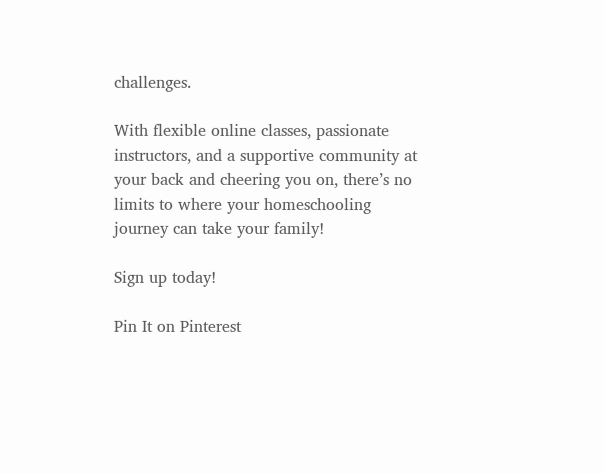challenges.

With flexible online classes, passionate instructors, and a supportive community at your back and cheering you on, there’s no limits to where your homeschooling journey can take your family!

Sign up today!

Pin It on Pinterest